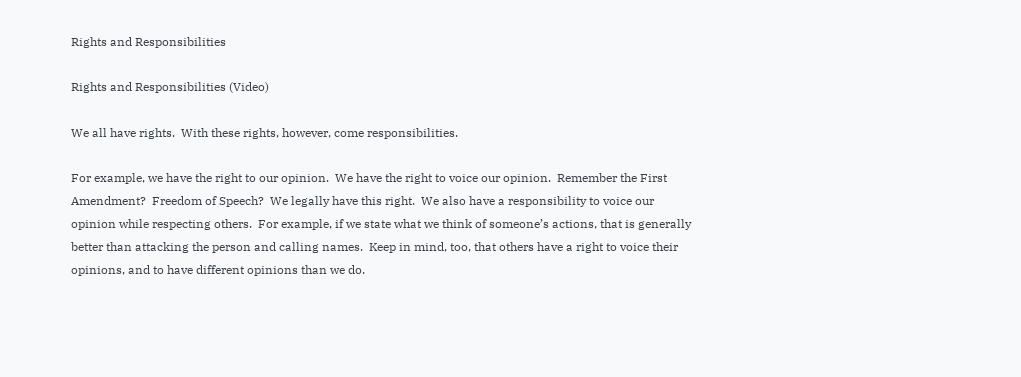Rights and Responsibilities

Rights and Responsibilities (Video)

We all have rights.  With these rights, however, come responsibilities.

For example, we have the right to our opinion.  We have the right to voice our opinion.  Remember the First Amendment?  Freedom of Speech?  We legally have this right.  We also have a responsibility to voice our opinion while respecting others.  For example, if we state what we think of someone’s actions, that is generally better than attacking the person and calling names.  Keep in mind, too, that others have a right to voice their opinions, and to have different opinions than we do.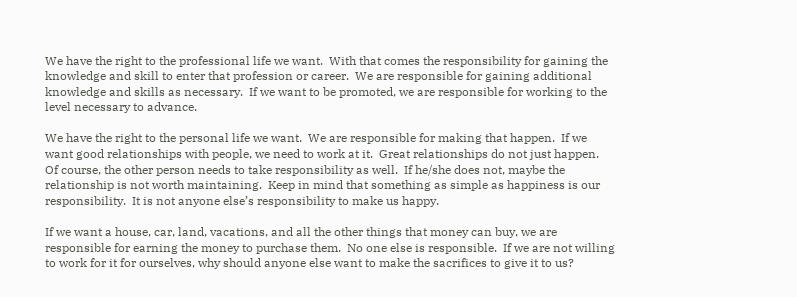We have the right to the professional life we want.  With that comes the responsibility for gaining the knowledge and skill to enter that profession or career.  We are responsible for gaining additional knowledge and skills as necessary.  If we want to be promoted, we are responsible for working to the level necessary to advance.

We have the right to the personal life we want.  We are responsible for making that happen.  If we want good relationships with people, we need to work at it.  Great relationships do not just happen.  Of course, the other person needs to take responsibility as well.  If he/she does not, maybe the relationship is not worth maintaining.  Keep in mind that something as simple as happiness is our responsibility.  It is not anyone else’s responsibility to make us happy.

If we want a house, car, land, vacations, and all the other things that money can buy, we are responsible for earning the money to purchase them.  No one else is responsible.  If we are not willing to work for it for ourselves, why should anyone else want to make the sacrifices to give it to us?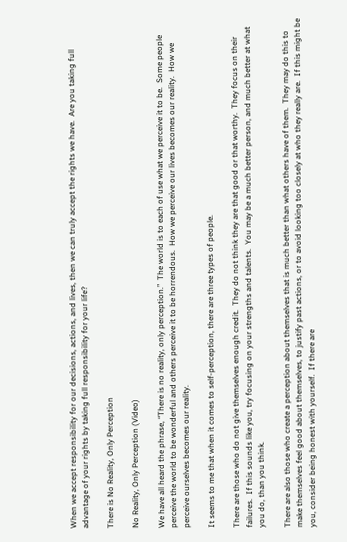When we accept responsibility for our decisions, actions, and lives, then we can truly accept the rights we have.  Are you taking full advantage of your rights by taking full responsibility for your life?

There is No Reality, Only Perception

No Reality, Only Perception (Video)

We have all heard the phrase, “There is no reality, only perception.”  The world is to each of use what we perceive it to be.  Some people perceive the world to be wonderful and others perceive it to be horrendous.  How we perceive our lives becomes our reality.  How we perceive ourselves becomes our reality.

It seems to me that when it comes to self-perception, there are three types of people.

There are those who do not give themselves enough credit.  They do not think they are that good or that worthy.  They focus on their failures.  If this sounds like you, try focusing on your strengths and talents.  You may be a much better person, and much better at what you do, than you think.

There are also those who create a perception about themselves that is much better than what others have of them.  They may do this to make themselves feel good about themselves, to justify past actions, or to avoid looking too closely at who they really are.  If this might be you, consider being honest with yourself.  If there are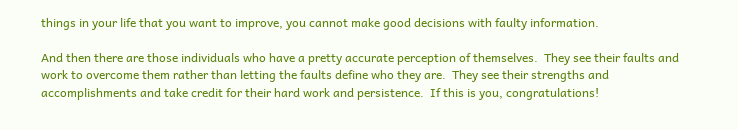things in your life that you want to improve, you cannot make good decisions with faulty information.

And then there are those individuals who have a pretty accurate perception of themselves.  They see their faults and work to overcome them rather than letting the faults define who they are.  They see their strengths and accomplishments and take credit for their hard work and persistence.  If this is you, congratulations!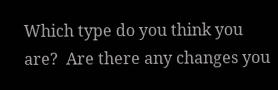Which type do you think you are?  Are there any changes you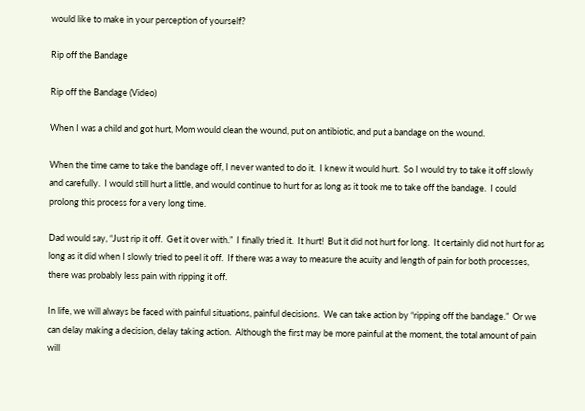would like to make in your perception of yourself?

Rip off the Bandage

Rip off the Bandage (Video)

When I was a child and got hurt, Mom would clean the wound, put on antibiotic, and put a bandage on the wound.

When the time came to take the bandage off, I never wanted to do it.  I knew it would hurt.  So I would try to take it off slowly and carefully.  I would still hurt a little, and would continue to hurt for as long as it took me to take off the bandage.  I could prolong this process for a very long time.

Dad would say, “Just rip it off.  Get it over with.”  I finally tried it.  It hurt!  But it did not hurt for long.  It certainly did not hurt for as long as it did when I slowly tried to peel it off.  If there was a way to measure the acuity and length of pain for both processes, there was probably less pain with ripping it off.

In life, we will always be faced with painful situations, painful decisions.  We can take action by “ripping off the bandage.”  Or we can delay making a decision, delay taking action.  Although the first may be more painful at the moment, the total amount of pain will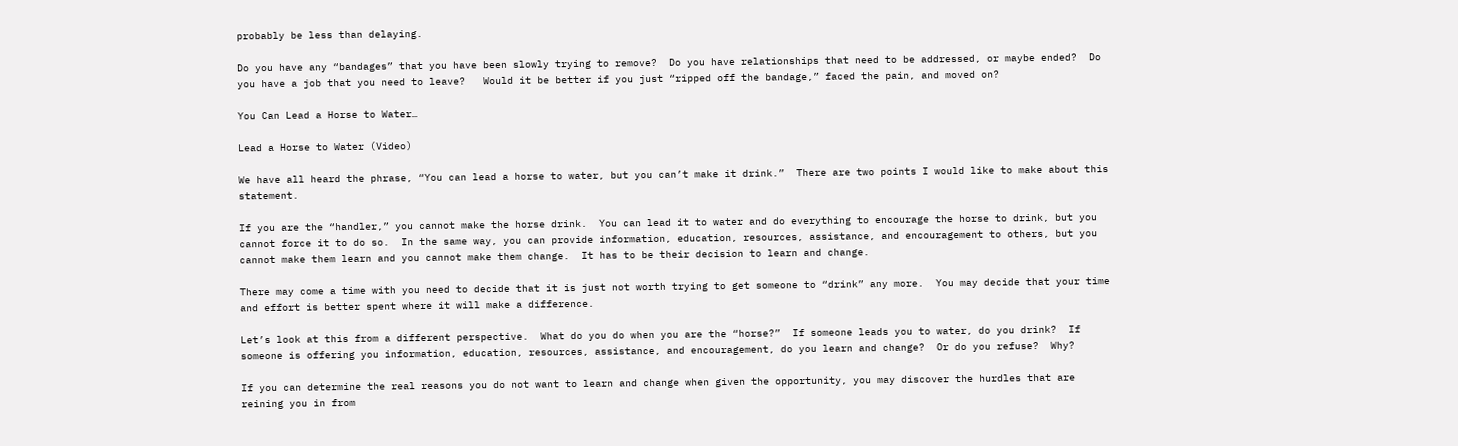probably be less than delaying.

Do you have any “bandages” that you have been slowly trying to remove?  Do you have relationships that need to be addressed, or maybe ended?  Do you have a job that you need to leave?   Would it be better if you just “ripped off the bandage,” faced the pain, and moved on?

You Can Lead a Horse to Water…

Lead a Horse to Water (Video)

We have all heard the phrase, “You can lead a horse to water, but you can’t make it drink.”  There are two points I would like to make about this statement.

If you are the “handler,” you cannot make the horse drink.  You can lead it to water and do everything to encourage the horse to drink, but you cannot force it to do so.  In the same way, you can provide information, education, resources, assistance, and encouragement to others, but you cannot make them learn and you cannot make them change.  It has to be their decision to learn and change.

There may come a time with you need to decide that it is just not worth trying to get someone to “drink” any more.  You may decide that your time and effort is better spent where it will make a difference.

Let’s look at this from a different perspective.  What do you do when you are the “horse?”  If someone leads you to water, do you drink?  If someone is offering you information, education, resources, assistance, and encouragement, do you learn and change?  Or do you refuse?  Why?

If you can determine the real reasons you do not want to learn and change when given the opportunity, you may discover the hurdles that are reining you in from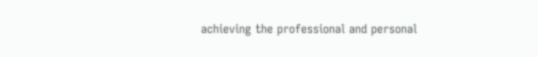achieving the professional and personal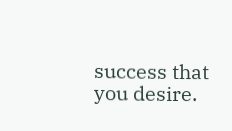success that you desire.